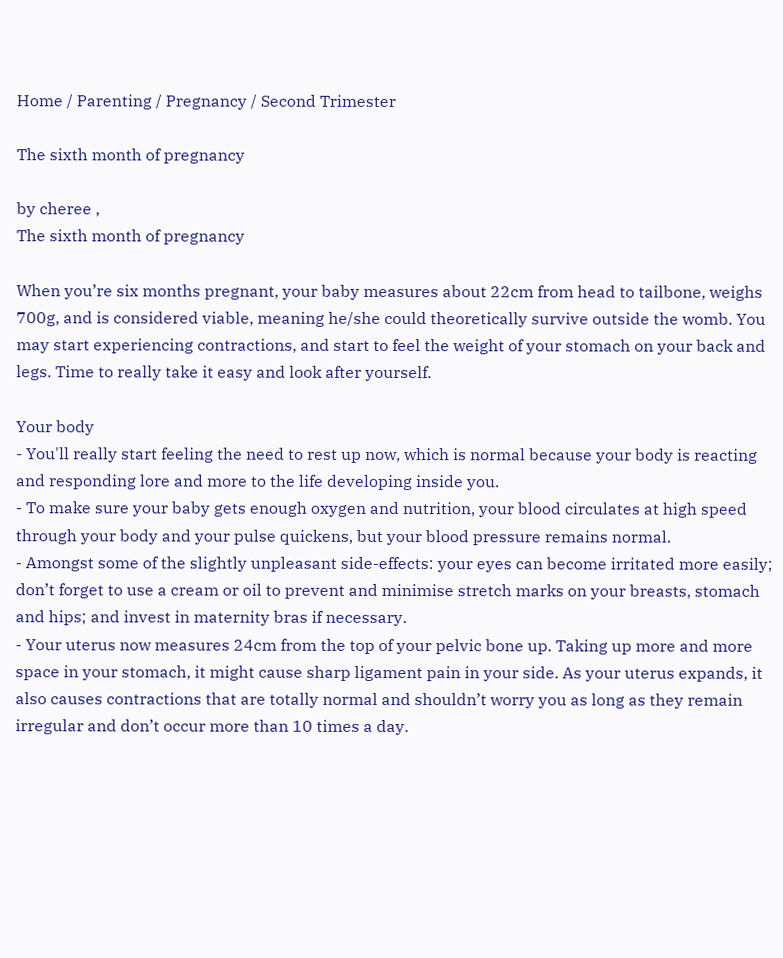Home / Parenting / Pregnancy / Second Trimester

The sixth month of pregnancy

by cheree ,
The sixth month of pregnancy

When you’re six months pregnant, your baby measures about 22cm from head to tailbone, weighs 700g, and is considered viable, meaning he/she could theoretically survive outside the womb. You may start experiencing contractions, and start to feel the weight of your stomach on your back and legs. Time to really take it easy and look after yourself.

Your body
- You'll really start feeling the need to rest up now, which is normal because your body is reacting and responding lore and more to the life developing inside you.
- To make sure your baby gets enough oxygen and nutrition, your blood circulates at high speed through your body and your pulse quickens, but your blood pressure remains normal.
- Amongst some of the slightly unpleasant side-effects: your eyes can become irritated more easily; don’t forget to use a cream or oil to prevent and minimise stretch marks on your breasts, stomach and hips; and invest in maternity bras if necessary.
- Your uterus now measures 24cm from the top of your pelvic bone up. Taking up more and more space in your stomach, it might cause sharp ligament pain in your side. As your uterus expands, it also causes contractions that are totally normal and shouldn’t worry you as long as they remain irregular and don’t occur more than 10 times a day.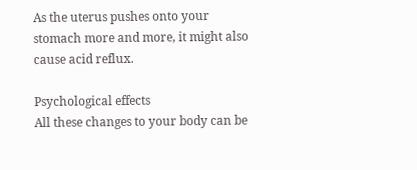As the uterus pushes onto your stomach more and more, it might also cause acid reflux.

Psychological effects
All these changes to your body can be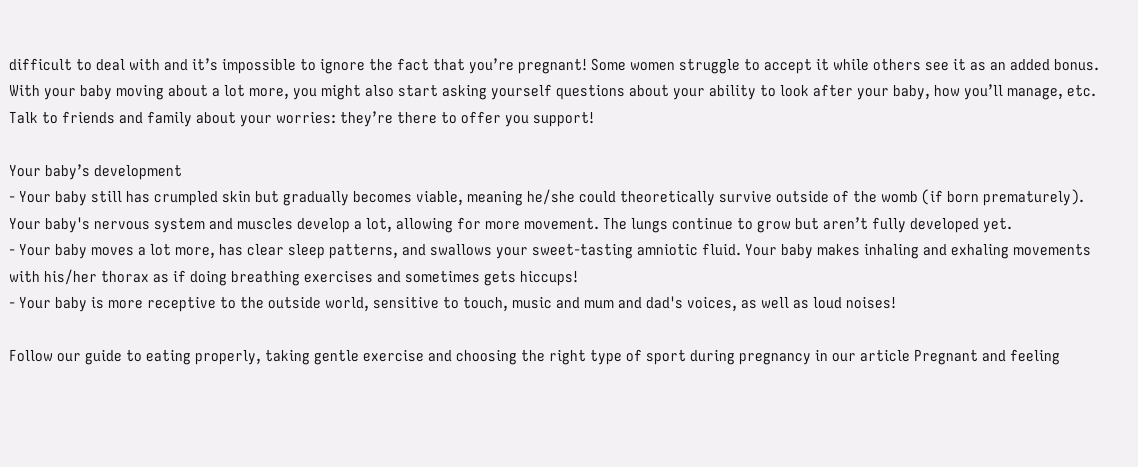difficult to deal with and it’s impossible to ignore the fact that you’re pregnant! Some women struggle to accept it while others see it as an added bonus. With your baby moving about a lot more, you might also start asking yourself questions about your ability to look after your baby, how you’ll manage, etc. Talk to friends and family about your worries: they’re there to offer you support!

Your baby’s development
- Your baby still has crumpled skin but gradually becomes viable, meaning he/she could theoretically survive outside of the womb (if born prematurely). Your baby's nervous system and muscles develop a lot, allowing for more movement. The lungs continue to grow but aren’t fully developed yet.
- Your baby moves a lot more, has clear sleep patterns, and swallows your sweet-tasting amniotic fluid. Your baby makes inhaling and exhaling movements with his/her thorax as if doing breathing exercises and sometimes gets hiccups!
- Your baby is more receptive to the outside world, sensitive to touch, music and mum and dad's voices, as well as loud noises!

Follow our guide to eating properly, taking gentle exercise and choosing the right type of sport during pregnancy in our article Pregnant and feeling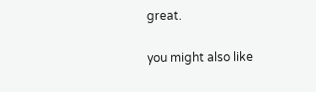great.

you might also like